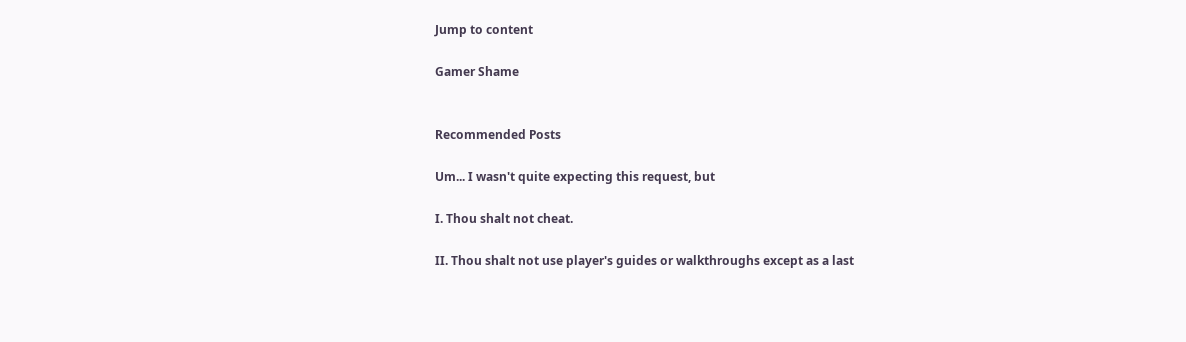Jump to content

Gamer Shame


Recommended Posts

Um... I wasn't quite expecting this request, but

I. Thou shalt not cheat.

II. Thou shalt not use player's guides or walkthroughs except as a last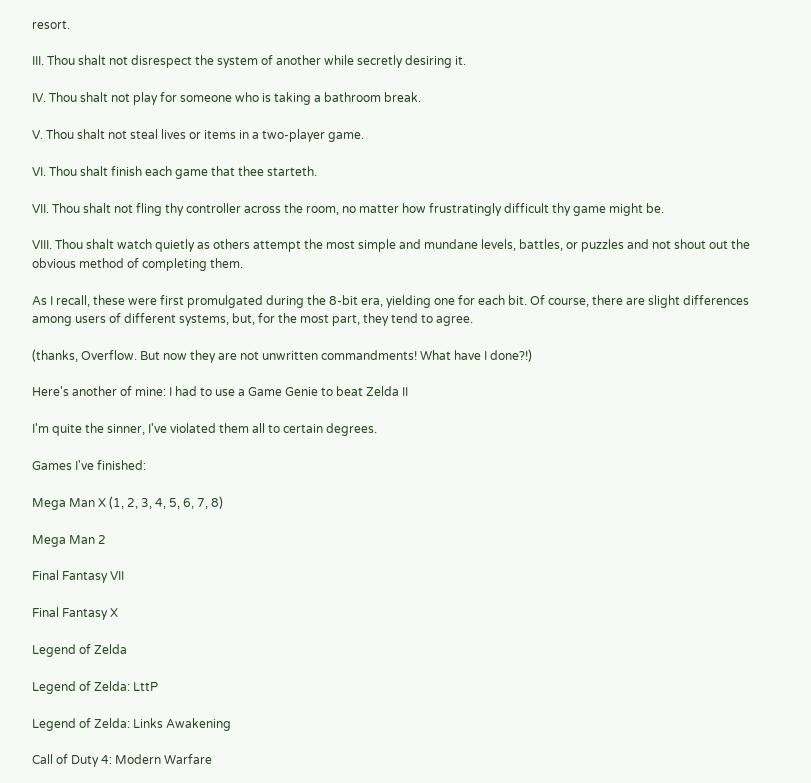resort.

III. Thou shalt not disrespect the system of another while secretly desiring it.

IV. Thou shalt not play for someone who is taking a bathroom break.

V. Thou shalt not steal lives or items in a two-player game.

VI. Thou shalt finish each game that thee starteth.

VII. Thou shalt not fling thy controller across the room, no matter how frustratingly difficult thy game might be.

VIII. Thou shalt watch quietly as others attempt the most simple and mundane levels, battles, or puzzles and not shout out the obvious method of completing them.

As I recall, these were first promulgated during the 8-bit era, yielding one for each bit. Of course, there are slight differences among users of different systems, but, for the most part, they tend to agree.

(thanks, Overflow. But now they are not unwritten commandments! What have I done?!)

Here's another of mine: I had to use a Game Genie to beat Zelda II

I'm quite the sinner, I've violated them all to certain degrees.

Games I've finished:

Mega Man X (1, 2, 3, 4, 5, 6, 7, 8)

Mega Man 2

Final Fantasy VII

Final Fantasy X

Legend of Zelda

Legend of Zelda: LttP

Legend of Zelda: Links Awakening

Call of Duty 4: Modern Warfare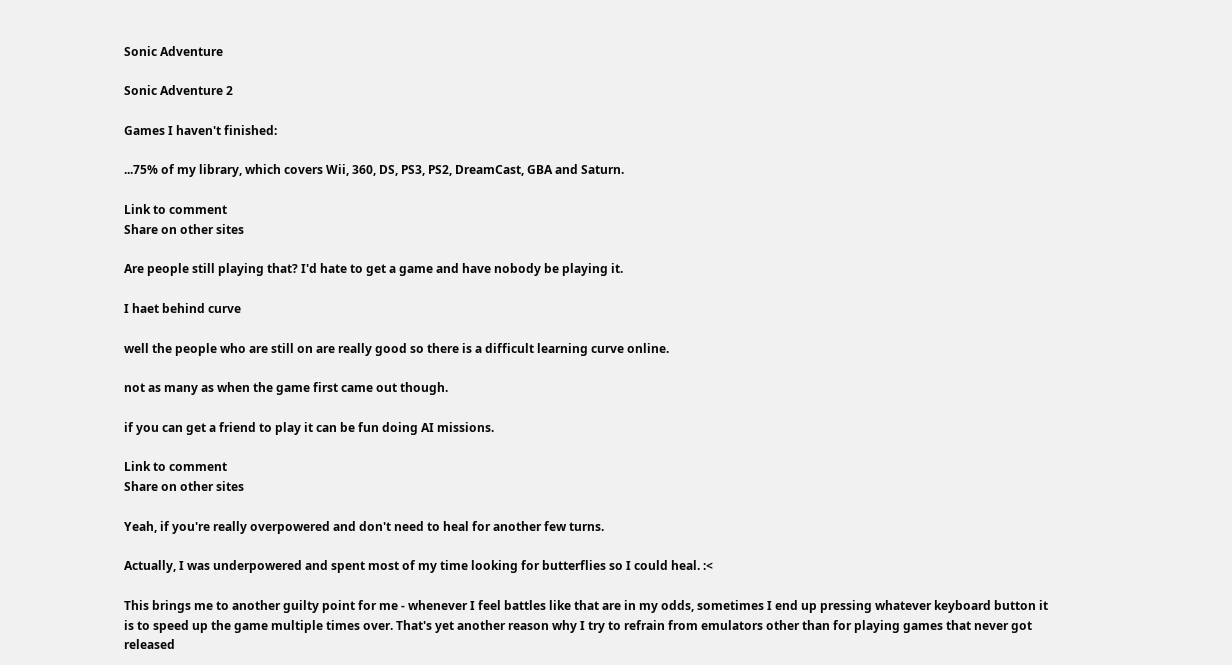Sonic Adventure

Sonic Adventure 2

Games I haven't finished:

...75% of my library, which covers Wii, 360, DS, PS3, PS2, DreamCast, GBA and Saturn.

Link to comment
Share on other sites

Are people still playing that? I'd hate to get a game and have nobody be playing it.

I haet behind curve

well the people who are still on are really good so there is a difficult learning curve online.

not as many as when the game first came out though.

if you can get a friend to play it can be fun doing AI missions.

Link to comment
Share on other sites

Yeah, if you're really overpowered and don't need to heal for another few turns.

Actually, I was underpowered and spent most of my time looking for butterflies so I could heal. :<

This brings me to another guilty point for me - whenever I feel battles like that are in my odds, sometimes I end up pressing whatever keyboard button it is to speed up the game multiple times over. That's yet another reason why I try to refrain from emulators other than for playing games that never got released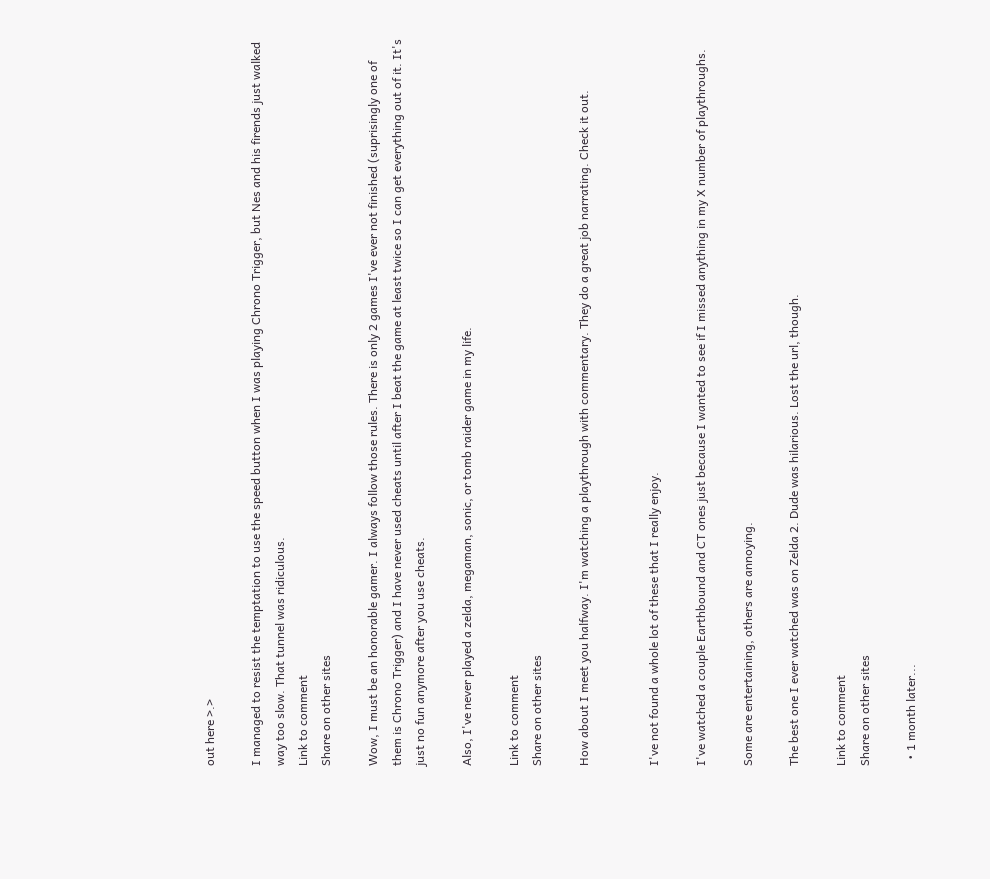out here >.>

I managed to resist the temptation to use the speed button when I was playing Chrono Trigger, but Nes and his firends just walked way too slow. That tunnel was ridiculous.
Link to comment
Share on other sites

Wow, I must be an honorable gamer. I always follow those rules. There is only 2 games I've ever not finished (suprisingly one of them is Chrono Trigger) and I have never used cheats until after I beat the game at least twice so I can get everything out of it. It's just no fun anymore after you use cheats.

Also, I've never played a zelda, megaman, sonic, or tomb raider game in my life.

Link to comment
Share on other sites

How about I meet you halfway. I'm watching a playthrough with commentary. They do a great job narrating. Check it out.


I've not found a whole lot of these that I really enjoy.

I've watched a couple Earthbound and CT ones just because I wanted to see if I missed anything in my X number of playthroughs.

Some are entertaining, others are annoying.

The best one I ever watched was on Zelda 2. Dude was hilarious. Lost the url, though.

Link to comment
Share on other sites

  • 1 month later...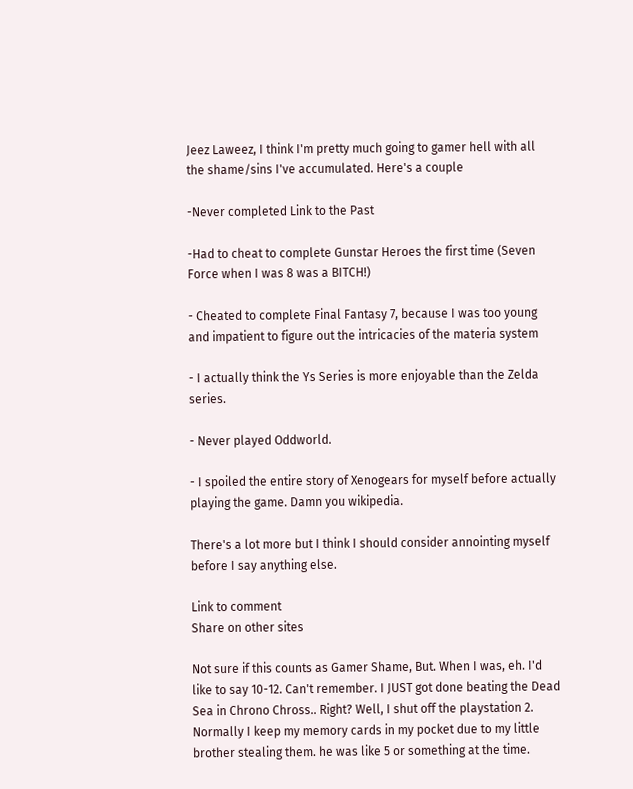Jeez Laweez, I think I'm pretty much going to gamer hell with all the shame/sins I've accumulated. Here's a couple

-Never completed Link to the Past

-Had to cheat to complete Gunstar Heroes the first time (Seven Force when I was 8 was a BITCH!)

- Cheated to complete Final Fantasy 7, because I was too young and impatient to figure out the intricacies of the materia system

- I actually think the Ys Series is more enjoyable than the Zelda series.

- Never played Oddworld.

- I spoiled the entire story of Xenogears for myself before actually playing the game. Damn you wikipedia.

There's a lot more but I think I should consider annointing myself before I say anything else.

Link to comment
Share on other sites

Not sure if this counts as Gamer Shame, But. When I was, eh. I'd like to say 10-12. Can't remember. I JUST got done beating the Dead Sea in Chrono Chross.. Right? Well, I shut off the playstation 2. Normally I keep my memory cards in my pocket due to my little brother stealing them. he was like 5 or something at the time.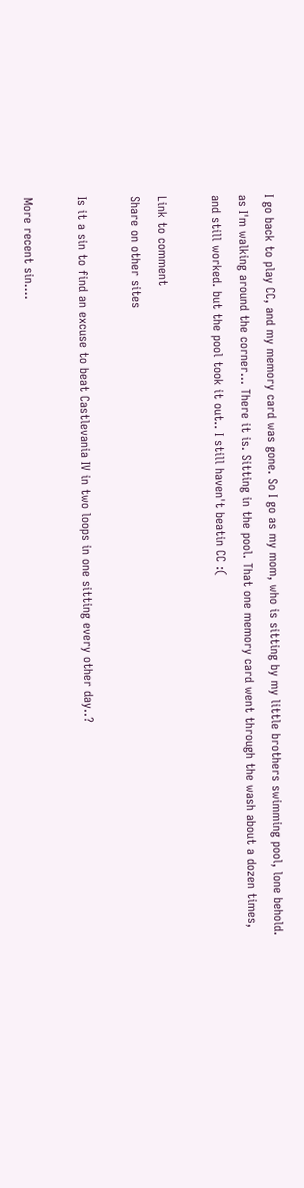I go back to play CC, and my memory card was gone. So I go as my mom, who is sitting by my little brothers swimming pool, lone behold. as I'm walking around the corner... There it is. Sitting in the pool. That one memory card went through the wash about a dozen times, and still worked. but the pool took it out.. I still haven't beatin CC :(

Link to comment
Share on other sites

Is it a sin to find an excuse to beat Castlevania IV in two loops in one sitting every other day..?

More recent sin....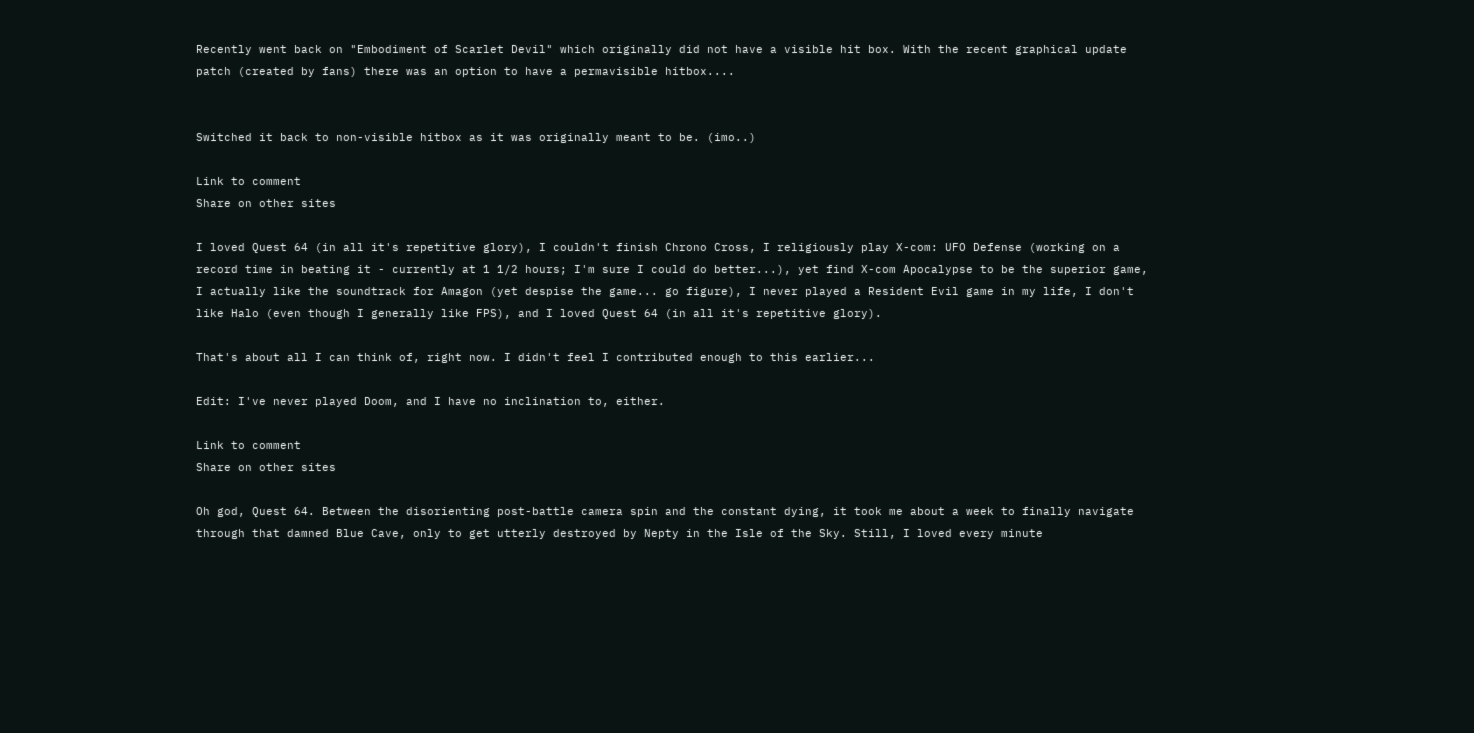Recently went back on "Embodiment of Scarlet Devil" which originally did not have a visible hit box. With the recent graphical update patch (created by fans) there was an option to have a permavisible hitbox....


Switched it back to non-visible hitbox as it was originally meant to be. (imo..)

Link to comment
Share on other sites

I loved Quest 64 (in all it's repetitive glory), I couldn't finish Chrono Cross, I religiously play X-com: UFO Defense (working on a record time in beating it - currently at 1 1/2 hours; I'm sure I could do better...), yet find X-com Apocalypse to be the superior game, I actually like the soundtrack for Amagon (yet despise the game... go figure), I never played a Resident Evil game in my life, I don't like Halo (even though I generally like FPS), and I loved Quest 64 (in all it's repetitive glory).

That's about all I can think of, right now. I didn't feel I contributed enough to this earlier...

Edit: I've never played Doom, and I have no inclination to, either.

Link to comment
Share on other sites

Oh god, Quest 64. Between the disorienting post-battle camera spin and the constant dying, it took me about a week to finally navigate through that damned Blue Cave, only to get utterly destroyed by Nepty in the Isle of the Sky. Still, I loved every minute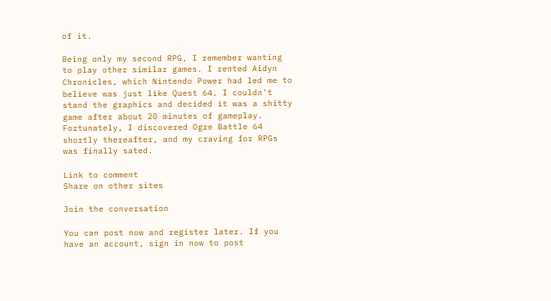of it.

Being only my second RPG, I remember wanting to play other similar games. I rented Aidyn Chronicles, which Nintendo Power had led me to believe was just like Quest 64. I couldn't stand the graphics and decided it was a shitty game after about 20 minutes of gameplay. Fortunately, I discovered Ogre Battle 64 shortly thereafter, and my craving for RPGs was finally sated.

Link to comment
Share on other sites

Join the conversation

You can post now and register later. If you have an account, sign in now to post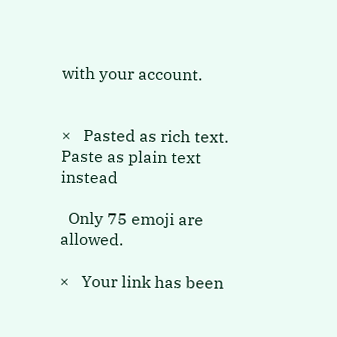with your account.


×   Pasted as rich text.   Paste as plain text instead

  Only 75 emoji are allowed.

×   Your link has been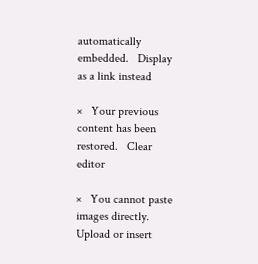automatically embedded.   Display as a link instead

×   Your previous content has been restored.   Clear editor

×   You cannot paste images directly. Upload or insert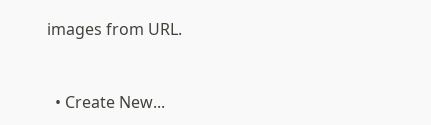images from URL.


  • Create New...